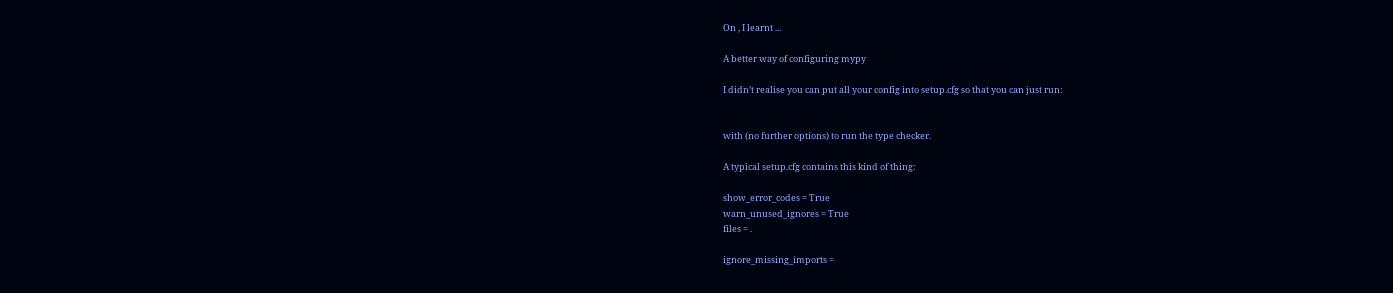On , I learnt ...

A better way of configuring mypy

I didn’t realise you can put all your config into setup.cfg so that you can just run:


with (no further options) to run the type checker.

A typical setup.cfg contains this kind of thing:

show_error_codes = True
warn_unused_ignores = True
files = .

ignore_missing_imports =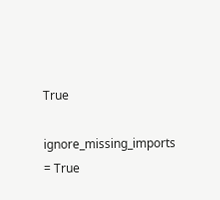True

ignore_missing_imports = True